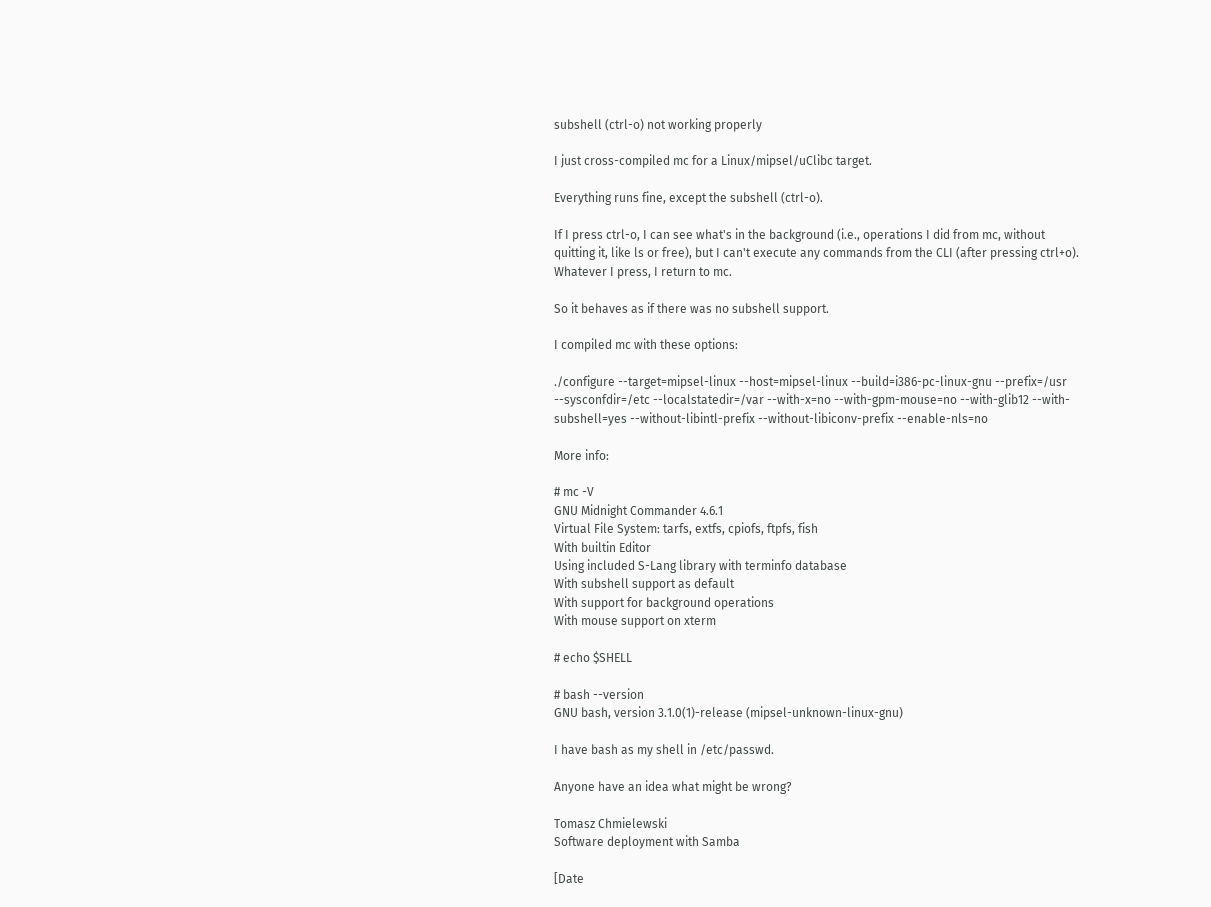subshell (ctrl-o) not working properly

I just cross-compiled mc for a Linux/mipsel/uClibc target.

Everything runs fine, except the subshell (ctrl-o).

If I press ctrl-o, I can see what's in the background (i.e., operations I did from mc, without quitting it, like ls or free), but I can't execute any commands from the CLI (after pressing ctrl+o).
Whatever I press, I return to mc.

So it behaves as if there was no subshell support.

I compiled mc with these options:

./configure --target=mipsel-linux --host=mipsel-linux --build=i386-pc-linux-gnu --prefix=/usr --sysconfdir=/etc --localstatedir=/var --with-x=no --with-gpm-mouse=no --with-glib12 --with-subshell=yes --without-libintl-prefix --without-libiconv-prefix --enable-nls=no

More info:

# mc -V
GNU Midnight Commander 4.6.1
Virtual File System: tarfs, extfs, cpiofs, ftpfs, fish
With builtin Editor
Using included S-Lang library with terminfo database
With subshell support as default
With support for background operations
With mouse support on xterm

# echo $SHELL

# bash --version
GNU bash, version 3.1.0(1)-release (mipsel-unknown-linux-gnu)

I have bash as my shell in /etc/passwd.

Anyone have an idea what might be wrong?

Tomasz Chmielewski
Software deployment with Samba

[Date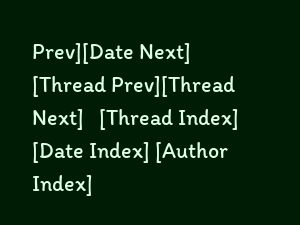Prev][Date Next]   [Thread Prev][Thread Next]   [Thread Index] [Date Index] [Author Index]